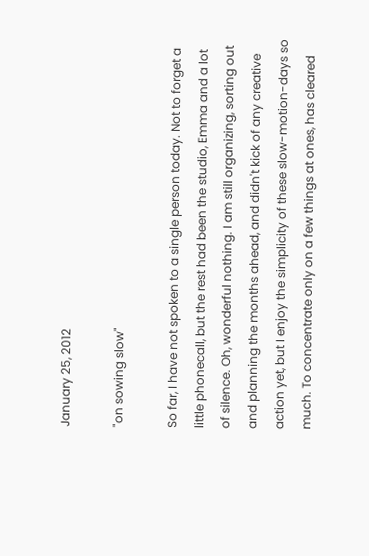January 25, 2012

"on sowing slow"

So far, I have not spoken to a single person today. Not to forget a little phonecall, but the rest had been the studio, Emma and a lot of silence. Oh, wonderful nothing. I am still organizing, sorting out and planning the months ahead, and didn't kick of any creative action yet, but I enjoy the simplicity of these slow-motion-days so much. To concentrate only on a few things at ones, has cleared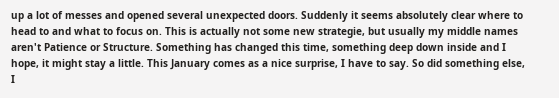up a lot of messes and opened several unexpected doors. Suddenly it seems absolutely clear where to head to and what to focus on. This is actually not some new strategie, but usually my middle names aren't Patience or Structure. Something has changed this time, something deep down inside and I hope, it might stay a little. This January comes as a nice surprise, I have to say. So did something else, I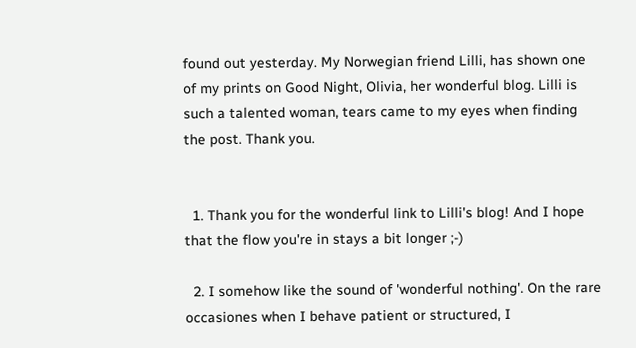found out yesterday. My Norwegian friend Lilli, has shown one of my prints on Good Night, Olivia, her wonderful blog. Lilli is such a talented woman, tears came to my eyes when finding the post. Thank you.


  1. Thank you for the wonderful link to Lilli's blog! And I hope that the flow you're in stays a bit longer ;-)

  2. I somehow like the sound of 'wonderful nothing'. On the rare occasiones when I behave patient or structured, I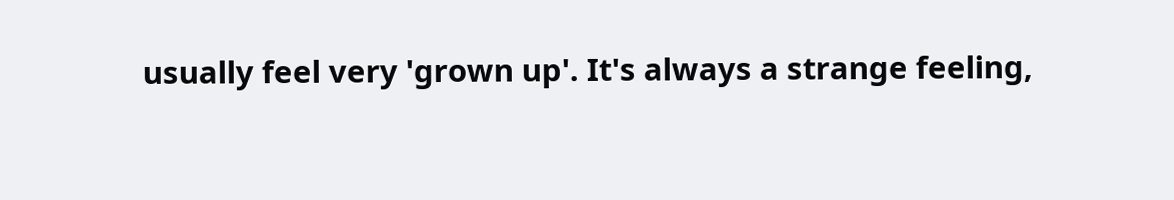usually feel very 'grown up'. It's always a strange feeling,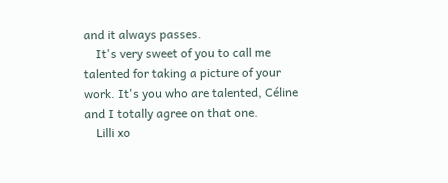and it always passes.
    It's very sweet of you to call me talented for taking a picture of your work. It's you who are talented, Céline and I totally agree on that one.
    Lilli xo